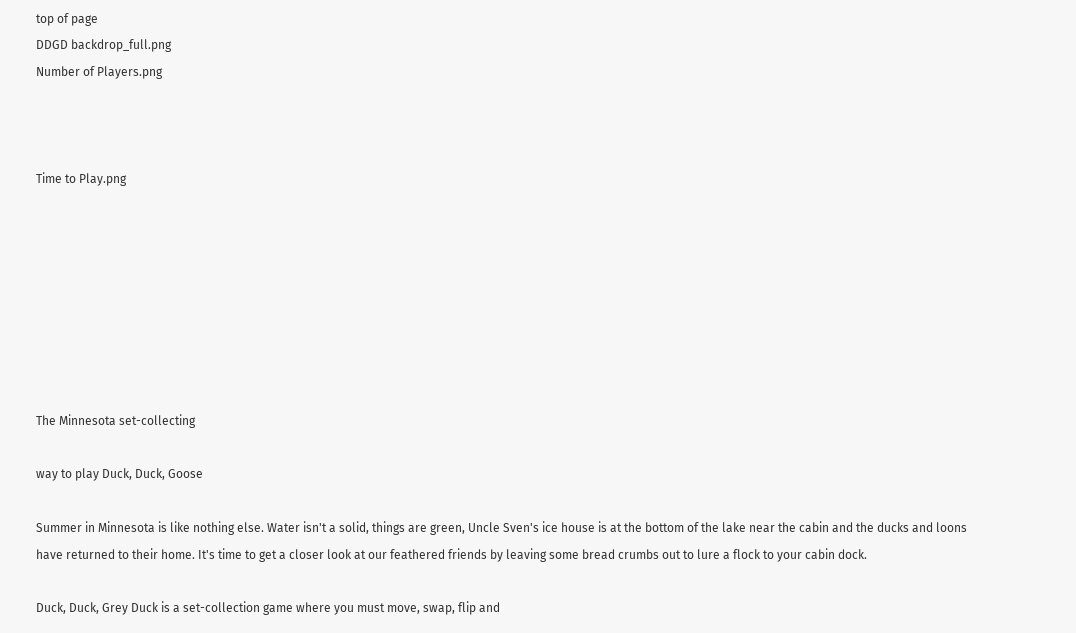top of page
DDGD backdrop_full.png
Number of Players.png



Time to Play.png








The Minnesota set-collecting

way to play Duck, Duck, Goose

Summer in Minnesota is like nothing else. Water isn't a solid, things are green, Uncle Sven's ice house is at the bottom of the lake near the cabin and the ducks and loons have returned to their home. It's time to get a closer look at our feathered friends by leaving some bread crumbs out to lure a flock to your cabin dock.

Duck, Duck, Grey Duck is a set-collection game where you must move, swap, flip and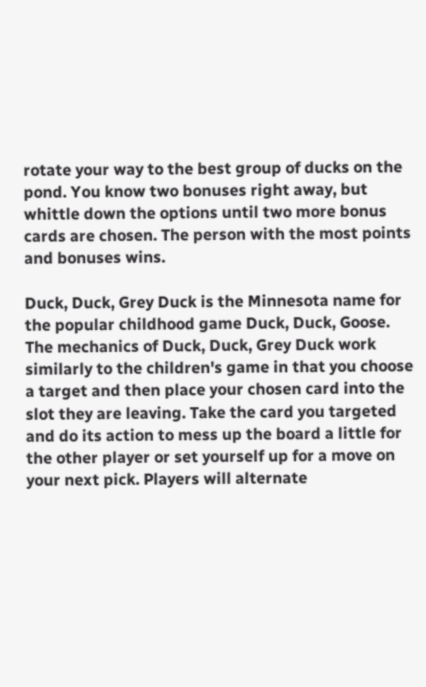rotate your way to the best group of ducks on the pond. You know two bonuses right away, but whittle down the options until two more bonus cards are chosen. The person with the most points and bonuses wins.

Duck, Duck, Grey Duck is the Minnesota name for the popular childhood game Duck, Duck, Goose. The mechanics of Duck, Duck, Grey Duck work similarly to the children's game in that you choose a target and then place your chosen card into the slot they are leaving. Take the card you targeted and do its action to mess up the board a little for the other player or set yourself up for a move on your next pick. Players will alternate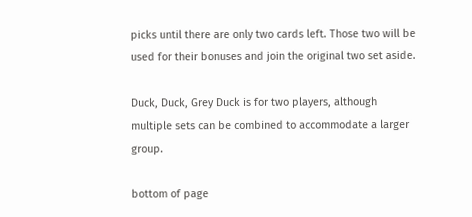picks until there are only two cards left. Those two will be used for their bonuses and join the original two set aside.

Duck, Duck, Grey Duck is for two players, although multiple sets can be combined to accommodate a larger group.

bottom of page